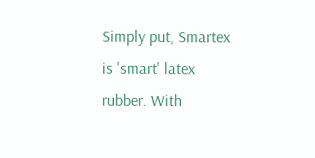Simply put, Smartex is 'smart' latex rubber. With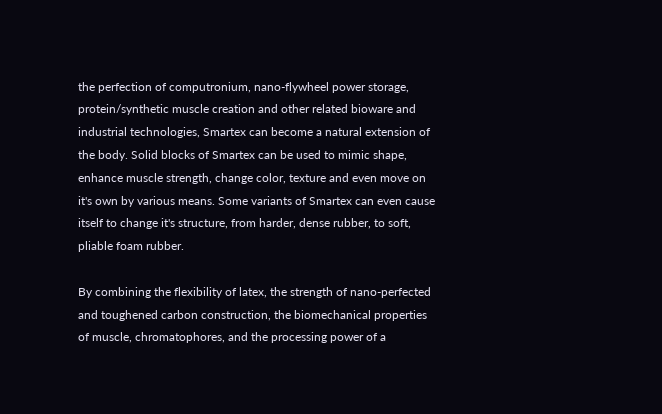the perfection of computronium, nano-flywheel power storage, protein/synthetic muscle creation and other related bioware and industrial technologies, Smartex can become a natural extension of the body. Solid blocks of Smartex can be used to mimic shape, enhance muscle strength, change color, texture and even move on it's own by various means. Some variants of Smartex can even cause itself to change it's structure, from harder, dense rubber, to soft, pliable foam rubber.

By combining the flexibility of latex, the strength of nano-perfected and toughened carbon construction, the biomechanical properties of muscle, chromatophores, and the processing power of a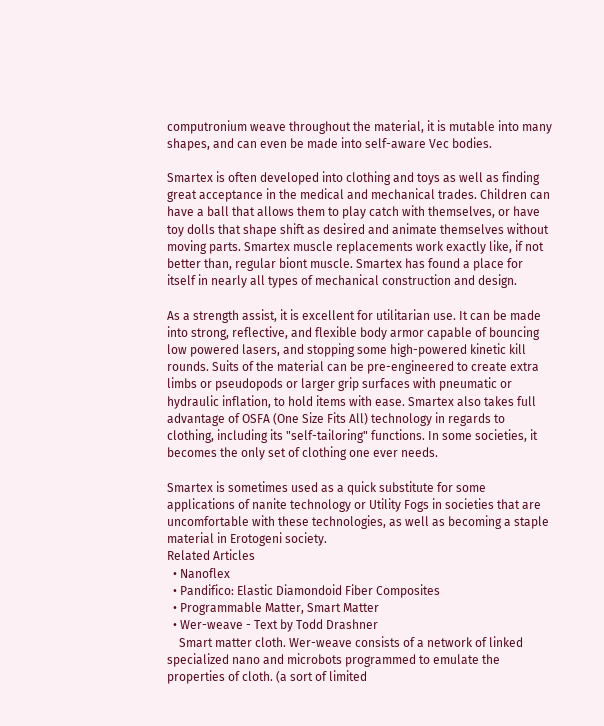computronium weave throughout the material, it is mutable into many shapes, and can even be made into self-aware Vec bodies.

Smartex is often developed into clothing and toys as well as finding great acceptance in the medical and mechanical trades. Children can have a ball that allows them to play catch with themselves, or have toy dolls that shape shift as desired and animate themselves without moving parts. Smartex muscle replacements work exactly like, if not better than, regular biont muscle. Smartex has found a place for itself in nearly all types of mechanical construction and design.

As a strength assist, it is excellent for utilitarian use. It can be made into strong, reflective, and flexible body armor capable of bouncing low powered lasers, and stopping some high-powered kinetic kill rounds. Suits of the material can be pre-engineered to create extra limbs or pseudopods or larger grip surfaces with pneumatic or hydraulic inflation, to hold items with ease. Smartex also takes full advantage of OSFA (One Size Fits All) technology in regards to clothing, including its "self-tailoring" functions. In some societies, it becomes the only set of clothing one ever needs.

Smartex is sometimes used as a quick substitute for some applications of nanite technology or Utility Fogs in societies that are uncomfortable with these technologies, as well as becoming a staple material in Erotogeni society.
Related Articles
  • Nanoflex
  • Pandifico: Elastic Diamondoid Fiber Composites
  • Programmable Matter, Smart Matter
  • Wer-weave - Text by Todd Drashner
    Smart matter cloth. Wer-weave consists of a network of linked specialized nano and microbots programmed to emulate the properties of cloth. (a sort of limited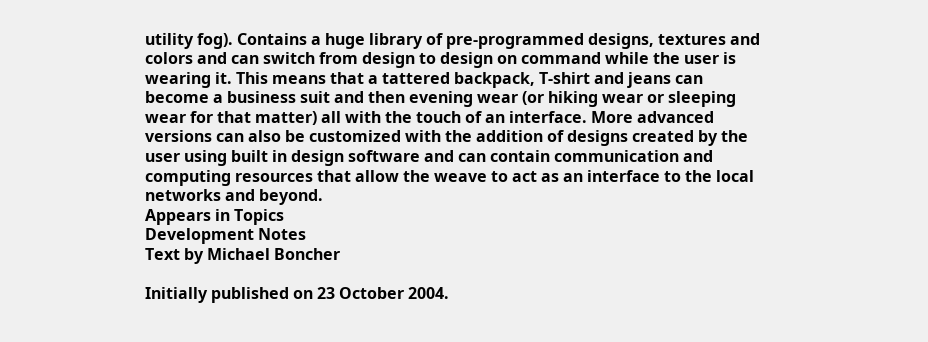utility fog). Contains a huge library of pre-programmed designs, textures and colors and can switch from design to design on command while the user is wearing it. This means that a tattered backpack, T-shirt and jeans can become a business suit and then evening wear (or hiking wear or sleeping wear for that matter) all with the touch of an interface. More advanced versions can also be customized with the addition of designs created by the user using built in design software and can contain communication and computing resources that allow the weave to act as an interface to the local networks and beyond.
Appears in Topics
Development Notes
Text by Michael Boncher

Initially published on 23 October 2004.